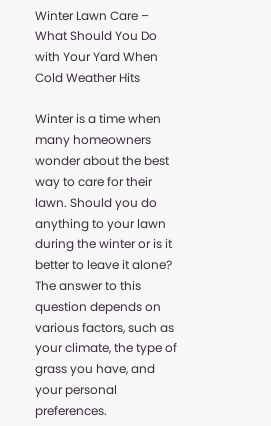Winter Lawn Care – What Should You Do with Your Yard When Cold Weather Hits

Winter is a time when many homeowners wonder about the best way to care for their lawn. Should you do anything to your lawn during the winter or is it better to leave it alone? The answer to this question depends on various factors, such as your climate, the type of grass you have, and your personal preferences.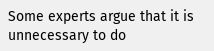Some experts argue that it is unnecessary to do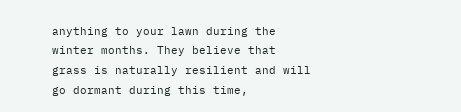anything to your lawn during the winter months. They believe that grass is naturally resilient and will go dormant during this time,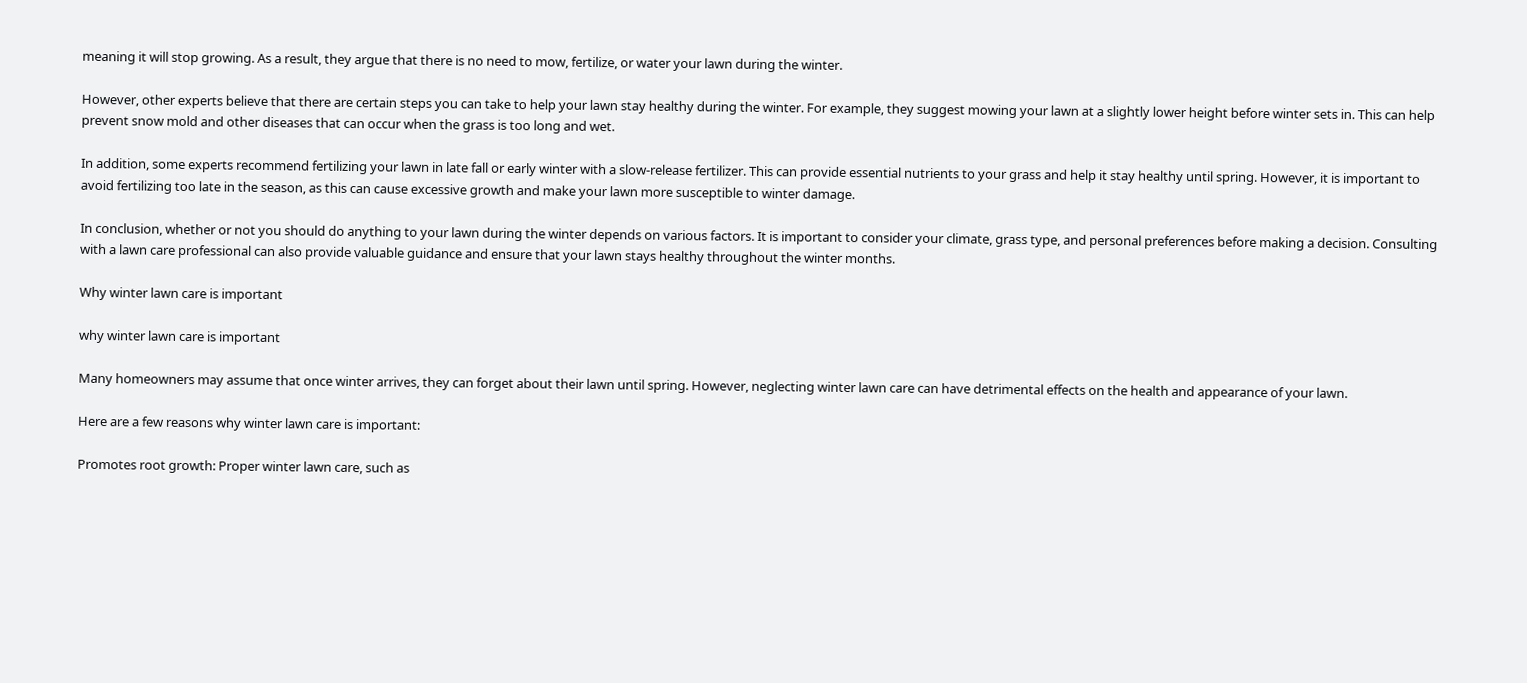meaning it will stop growing. As a result, they argue that there is no need to mow, fertilize, or water your lawn during the winter.

However, other experts believe that there are certain steps you can take to help your lawn stay healthy during the winter. For example, they suggest mowing your lawn at a slightly lower height before winter sets in. This can help prevent snow mold and other diseases that can occur when the grass is too long and wet.

In addition, some experts recommend fertilizing your lawn in late fall or early winter with a slow-release fertilizer. This can provide essential nutrients to your grass and help it stay healthy until spring. However, it is important to avoid fertilizing too late in the season, as this can cause excessive growth and make your lawn more susceptible to winter damage.

In conclusion, whether or not you should do anything to your lawn during the winter depends on various factors. It is important to consider your climate, grass type, and personal preferences before making a decision. Consulting with a lawn care professional can also provide valuable guidance and ensure that your lawn stays healthy throughout the winter months.

Why winter lawn care is important

why winter lawn care is important

Many homeowners may assume that once winter arrives, they can forget about their lawn until spring. However, neglecting winter lawn care can have detrimental effects on the health and appearance of your lawn.

Here are a few reasons why winter lawn care is important:

Promotes root growth: Proper winter lawn care, such as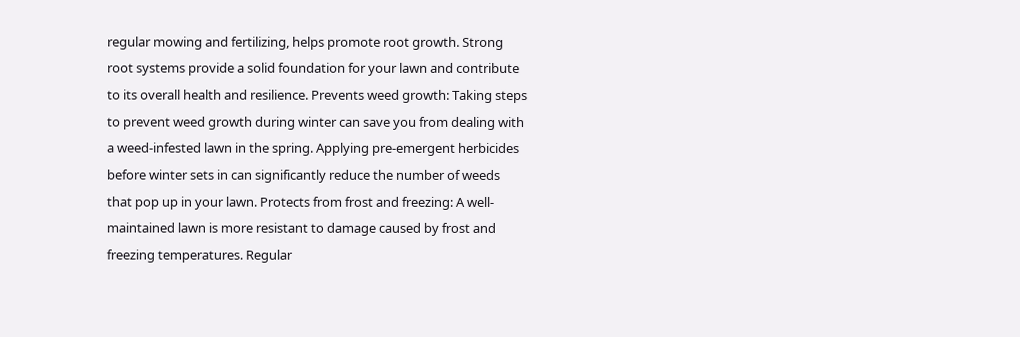regular mowing and fertilizing, helps promote root growth. Strong root systems provide a solid foundation for your lawn and contribute to its overall health and resilience. Prevents weed growth: Taking steps to prevent weed growth during winter can save you from dealing with a weed-infested lawn in the spring. Applying pre-emergent herbicides before winter sets in can significantly reduce the number of weeds that pop up in your lawn. Protects from frost and freezing: A well-maintained lawn is more resistant to damage caused by frost and freezing temperatures. Regular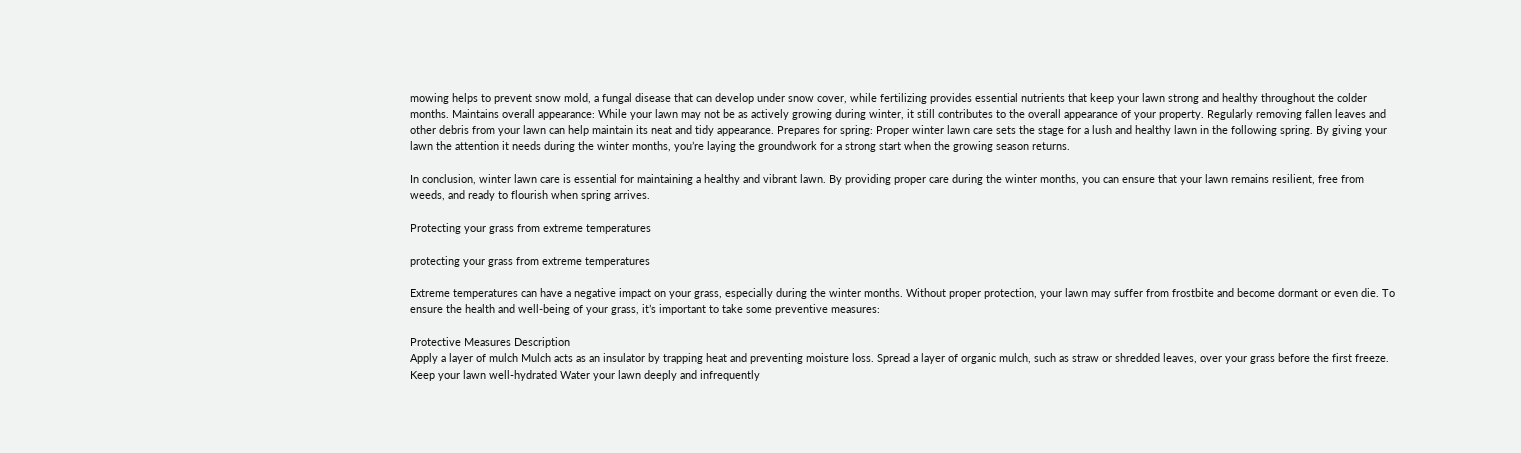mowing helps to prevent snow mold, a fungal disease that can develop under snow cover, while fertilizing provides essential nutrients that keep your lawn strong and healthy throughout the colder months. Maintains overall appearance: While your lawn may not be as actively growing during winter, it still contributes to the overall appearance of your property. Regularly removing fallen leaves and other debris from your lawn can help maintain its neat and tidy appearance. Prepares for spring: Proper winter lawn care sets the stage for a lush and healthy lawn in the following spring. By giving your lawn the attention it needs during the winter months, you’re laying the groundwork for a strong start when the growing season returns.

In conclusion, winter lawn care is essential for maintaining a healthy and vibrant lawn. By providing proper care during the winter months, you can ensure that your lawn remains resilient, free from weeds, and ready to flourish when spring arrives.

Protecting your grass from extreme temperatures

protecting your grass from extreme temperatures

Extreme temperatures can have a negative impact on your grass, especially during the winter months. Without proper protection, your lawn may suffer from frostbite and become dormant or even die. To ensure the health and well-being of your grass, it’s important to take some preventive measures:

Protective Measures Description
Apply a layer of mulch Mulch acts as an insulator by trapping heat and preventing moisture loss. Spread a layer of organic mulch, such as straw or shredded leaves, over your grass before the first freeze.
Keep your lawn well-hydrated Water your lawn deeply and infrequently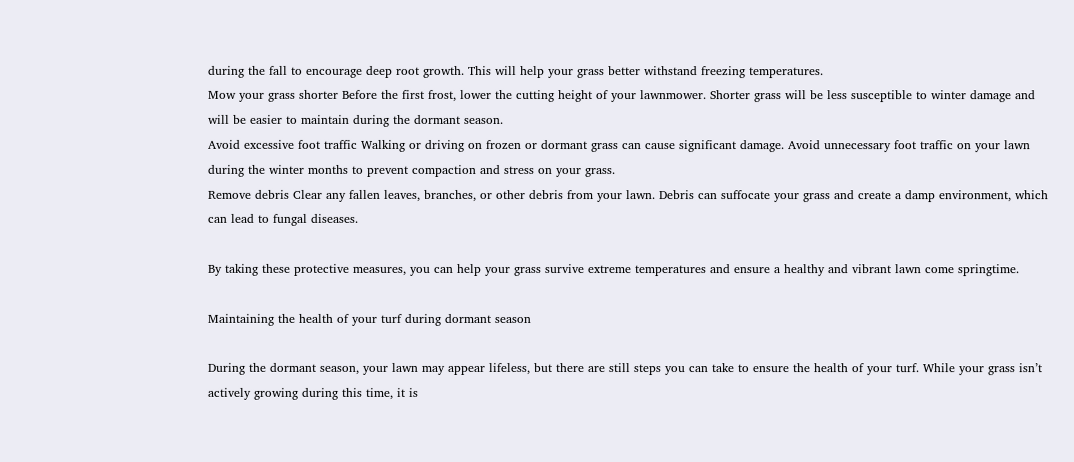during the fall to encourage deep root growth. This will help your grass better withstand freezing temperatures.
Mow your grass shorter Before the first frost, lower the cutting height of your lawnmower. Shorter grass will be less susceptible to winter damage and will be easier to maintain during the dormant season.
Avoid excessive foot traffic Walking or driving on frozen or dormant grass can cause significant damage. Avoid unnecessary foot traffic on your lawn during the winter months to prevent compaction and stress on your grass.
Remove debris Clear any fallen leaves, branches, or other debris from your lawn. Debris can suffocate your grass and create a damp environment, which can lead to fungal diseases.

By taking these protective measures, you can help your grass survive extreme temperatures and ensure a healthy and vibrant lawn come springtime.

Maintaining the health of your turf during dormant season

During the dormant season, your lawn may appear lifeless, but there are still steps you can take to ensure the health of your turf. While your grass isn’t actively growing during this time, it is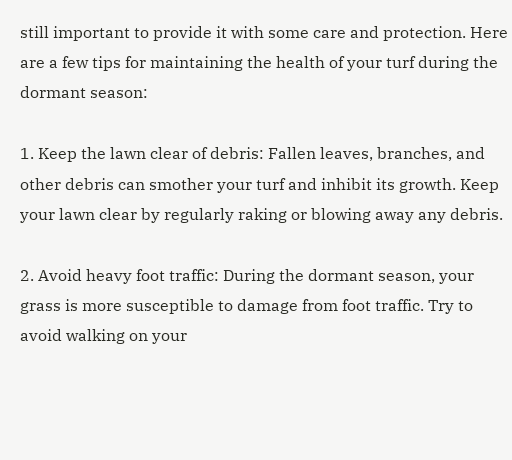still important to provide it with some care and protection. Here are a few tips for maintaining the health of your turf during the dormant season:

1. Keep the lawn clear of debris: Fallen leaves, branches, and other debris can smother your turf and inhibit its growth. Keep your lawn clear by regularly raking or blowing away any debris.

2. Avoid heavy foot traffic: During the dormant season, your grass is more susceptible to damage from foot traffic. Try to avoid walking on your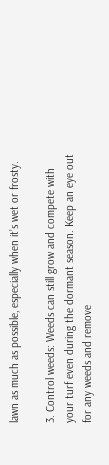lawn as much as possible, especially when it’s wet or frosty.

3. Control weeds: Weeds can still grow and compete with your turf even during the dormant season. Keep an eye out for any weeds and remove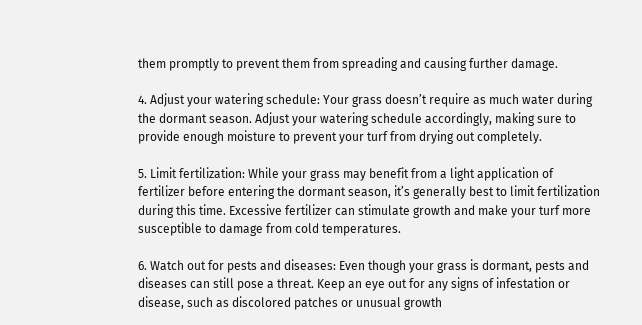them promptly to prevent them from spreading and causing further damage.

4. Adjust your watering schedule: Your grass doesn’t require as much water during the dormant season. Adjust your watering schedule accordingly, making sure to provide enough moisture to prevent your turf from drying out completely.

5. Limit fertilization: While your grass may benefit from a light application of fertilizer before entering the dormant season, it’s generally best to limit fertilization during this time. Excessive fertilizer can stimulate growth and make your turf more susceptible to damage from cold temperatures.

6. Watch out for pests and diseases: Even though your grass is dormant, pests and diseases can still pose a threat. Keep an eye out for any signs of infestation or disease, such as discolored patches or unusual growth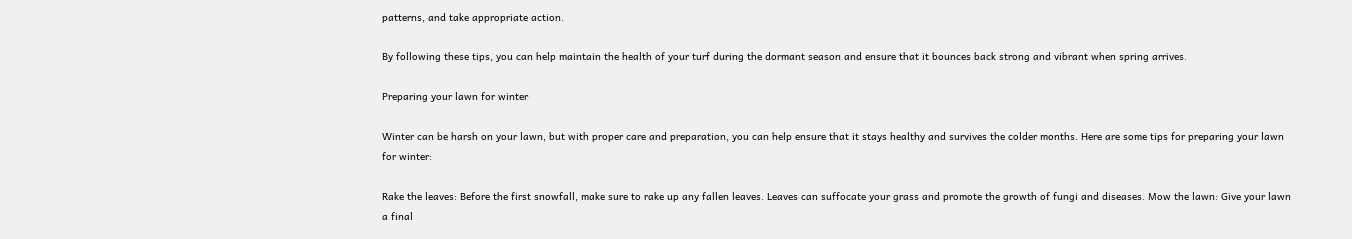patterns, and take appropriate action.

By following these tips, you can help maintain the health of your turf during the dormant season and ensure that it bounces back strong and vibrant when spring arrives.

Preparing your lawn for winter

Winter can be harsh on your lawn, but with proper care and preparation, you can help ensure that it stays healthy and survives the colder months. Here are some tips for preparing your lawn for winter:

Rake the leaves: Before the first snowfall, make sure to rake up any fallen leaves. Leaves can suffocate your grass and promote the growth of fungi and diseases. Mow the lawn: Give your lawn a final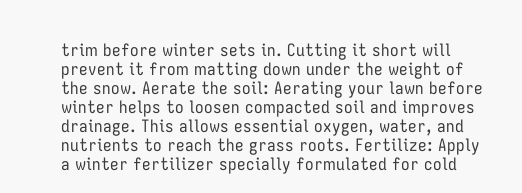trim before winter sets in. Cutting it short will prevent it from matting down under the weight of the snow. Aerate the soil: Aerating your lawn before winter helps to loosen compacted soil and improves drainage. This allows essential oxygen, water, and nutrients to reach the grass roots. Fertilize: Apply a winter fertilizer specially formulated for cold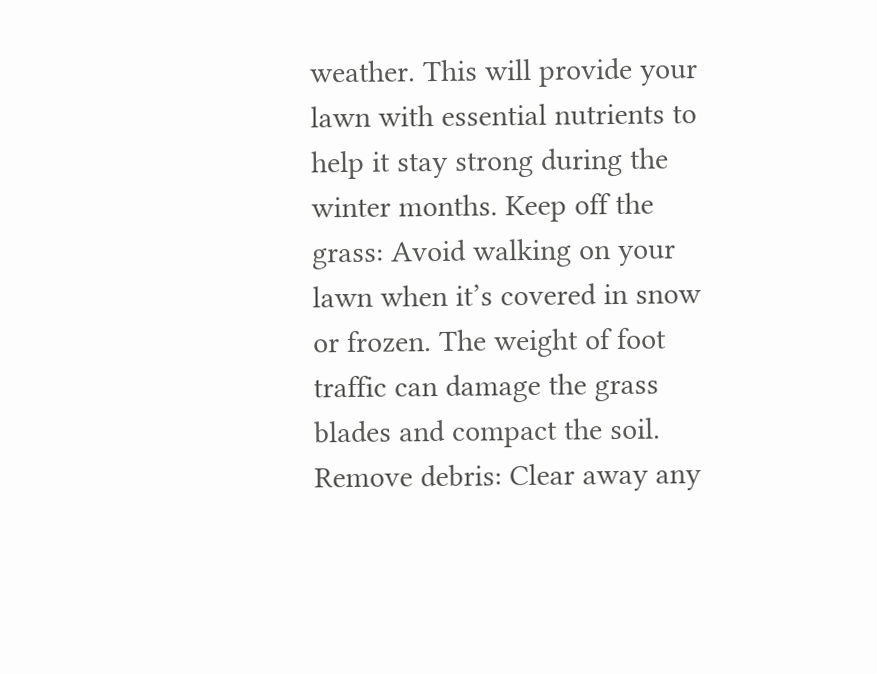weather. This will provide your lawn with essential nutrients to help it stay strong during the winter months. Keep off the grass: Avoid walking on your lawn when it’s covered in snow or frozen. The weight of foot traffic can damage the grass blades and compact the soil. Remove debris: Clear away any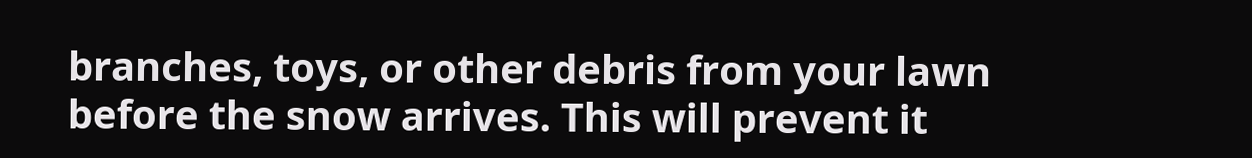branches, toys, or other debris from your lawn before the snow arrives. This will prevent it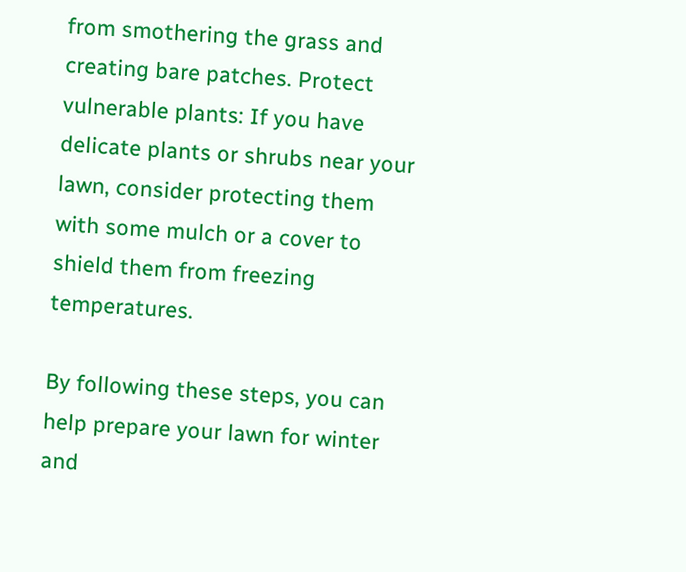from smothering the grass and creating bare patches. Protect vulnerable plants: If you have delicate plants or shrubs near your lawn, consider protecting them with some mulch or a cover to shield them from freezing temperatures.

By following these steps, you can help prepare your lawn for winter and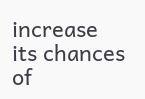increase its chances of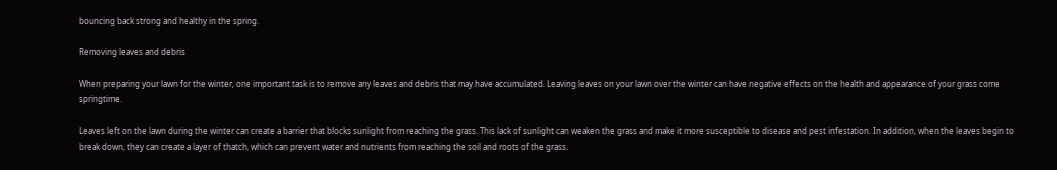bouncing back strong and healthy in the spring.

Removing leaves and debris

When preparing your lawn for the winter, one important task is to remove any leaves and debris that may have accumulated. Leaving leaves on your lawn over the winter can have negative effects on the health and appearance of your grass come springtime.

Leaves left on the lawn during the winter can create a barrier that blocks sunlight from reaching the grass. This lack of sunlight can weaken the grass and make it more susceptible to disease and pest infestation. In addition, when the leaves begin to break down, they can create a layer of thatch, which can prevent water and nutrients from reaching the soil and roots of the grass.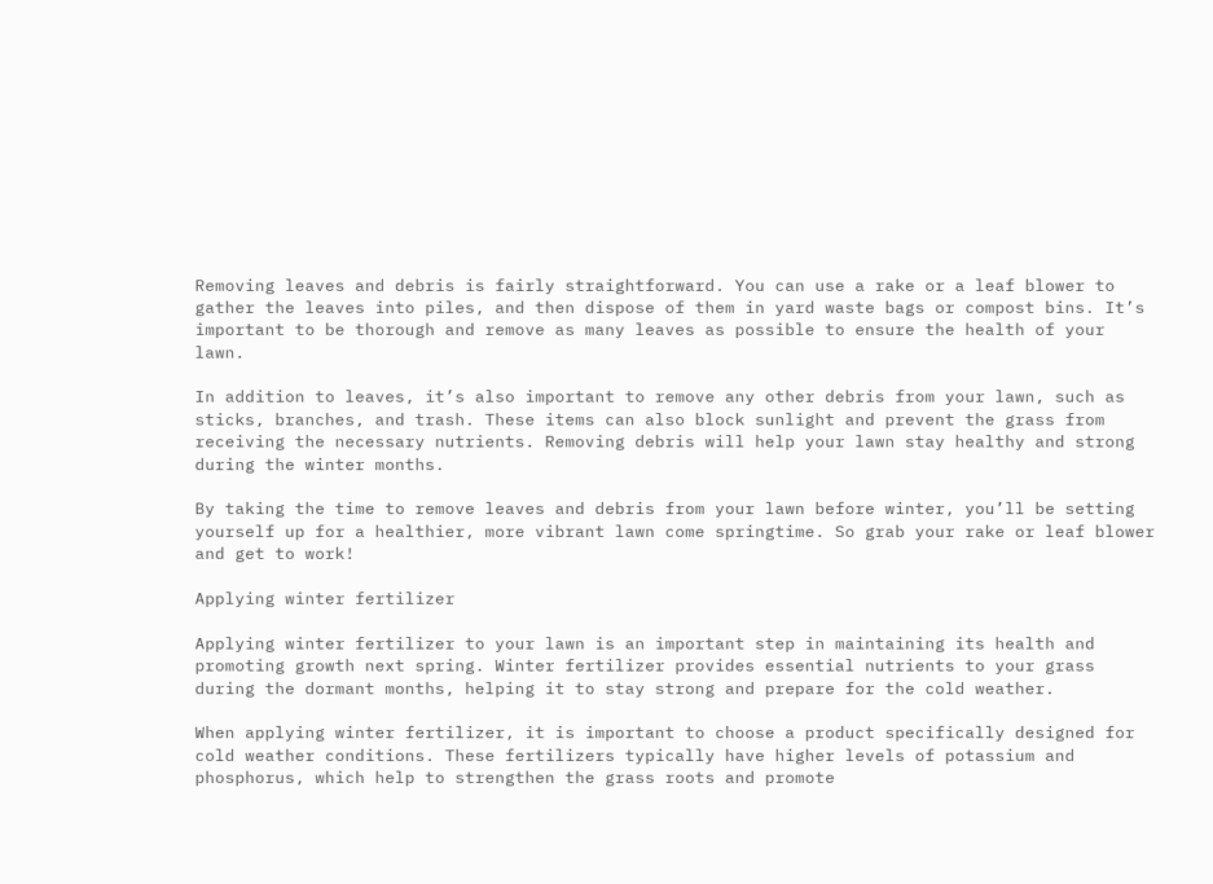Removing leaves and debris is fairly straightforward. You can use a rake or a leaf blower to gather the leaves into piles, and then dispose of them in yard waste bags or compost bins. It’s important to be thorough and remove as many leaves as possible to ensure the health of your lawn.

In addition to leaves, it’s also important to remove any other debris from your lawn, such as sticks, branches, and trash. These items can also block sunlight and prevent the grass from receiving the necessary nutrients. Removing debris will help your lawn stay healthy and strong during the winter months.

By taking the time to remove leaves and debris from your lawn before winter, you’ll be setting yourself up for a healthier, more vibrant lawn come springtime. So grab your rake or leaf blower and get to work!

Applying winter fertilizer

Applying winter fertilizer to your lawn is an important step in maintaining its health and promoting growth next spring. Winter fertilizer provides essential nutrients to your grass during the dormant months, helping it to stay strong and prepare for the cold weather.

When applying winter fertilizer, it is important to choose a product specifically designed for cold weather conditions. These fertilizers typically have higher levels of potassium and phosphorus, which help to strengthen the grass roots and promote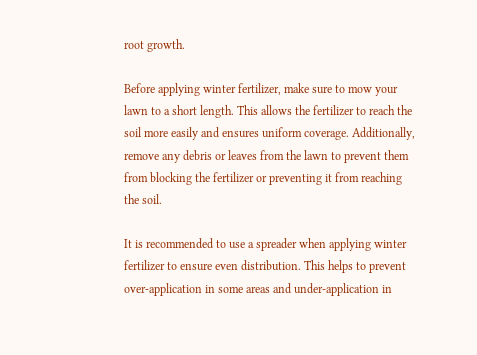root growth.

Before applying winter fertilizer, make sure to mow your lawn to a short length. This allows the fertilizer to reach the soil more easily and ensures uniform coverage. Additionally, remove any debris or leaves from the lawn to prevent them from blocking the fertilizer or preventing it from reaching the soil.

It is recommended to use a spreader when applying winter fertilizer to ensure even distribution. This helps to prevent over-application in some areas and under-application in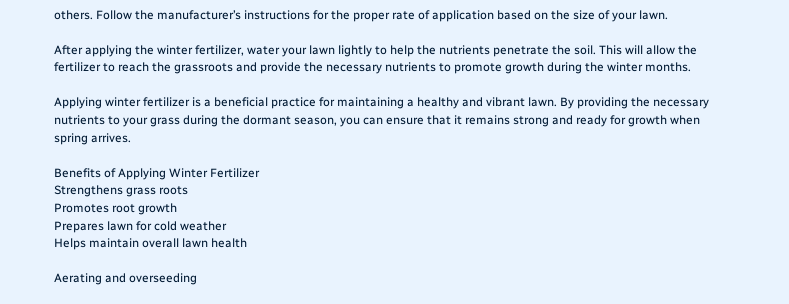others. Follow the manufacturer’s instructions for the proper rate of application based on the size of your lawn.

After applying the winter fertilizer, water your lawn lightly to help the nutrients penetrate the soil. This will allow the fertilizer to reach the grassroots and provide the necessary nutrients to promote growth during the winter months.

Applying winter fertilizer is a beneficial practice for maintaining a healthy and vibrant lawn. By providing the necessary nutrients to your grass during the dormant season, you can ensure that it remains strong and ready for growth when spring arrives.

Benefits of Applying Winter Fertilizer
Strengthens grass roots
Promotes root growth
Prepares lawn for cold weather
Helps maintain overall lawn health

Aerating and overseeding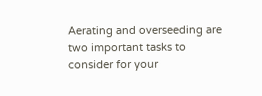Aerating and overseeding are two important tasks to consider for your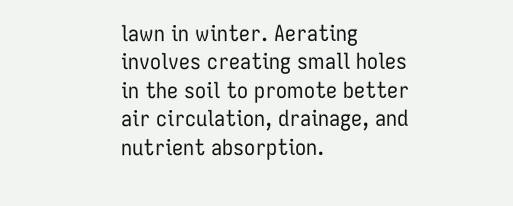lawn in winter. Aerating involves creating small holes in the soil to promote better air circulation, drainage, and nutrient absorption.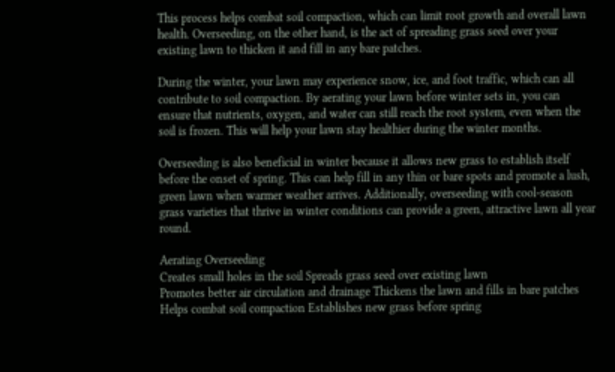This process helps combat soil compaction, which can limit root growth and overall lawn health. Overseeding, on the other hand, is the act of spreading grass seed over your existing lawn to thicken it and fill in any bare patches.

During the winter, your lawn may experience snow, ice, and foot traffic, which can all contribute to soil compaction. By aerating your lawn before winter sets in, you can ensure that nutrients, oxygen, and water can still reach the root system, even when the soil is frozen. This will help your lawn stay healthier during the winter months.

Overseeding is also beneficial in winter because it allows new grass to establish itself before the onset of spring. This can help fill in any thin or bare spots and promote a lush, green lawn when warmer weather arrives. Additionally, overseeding with cool-season grass varieties that thrive in winter conditions can provide a green, attractive lawn all year round.

Aerating Overseeding
Creates small holes in the soil Spreads grass seed over existing lawn
Promotes better air circulation and drainage Thickens the lawn and fills in bare patches
Helps combat soil compaction Establishes new grass before spring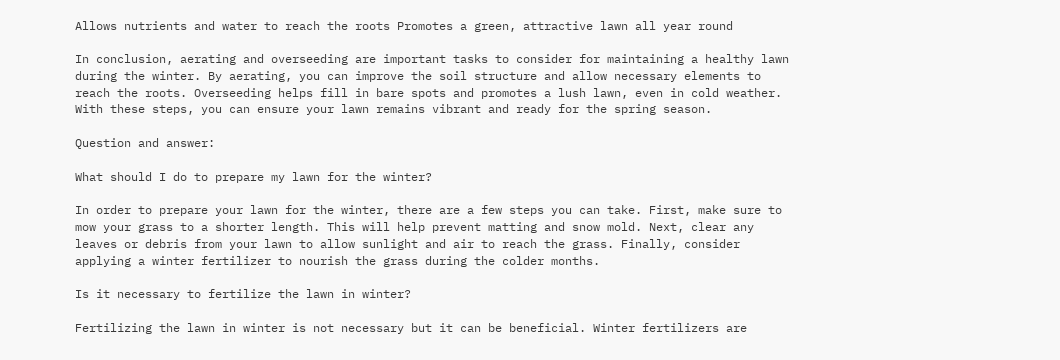Allows nutrients and water to reach the roots Promotes a green, attractive lawn all year round

In conclusion, aerating and overseeding are important tasks to consider for maintaining a healthy lawn during the winter. By aerating, you can improve the soil structure and allow necessary elements to reach the roots. Overseeding helps fill in bare spots and promotes a lush lawn, even in cold weather. With these steps, you can ensure your lawn remains vibrant and ready for the spring season.

Question and answer:

What should I do to prepare my lawn for the winter?

In order to prepare your lawn for the winter, there are a few steps you can take. First, make sure to mow your grass to a shorter length. This will help prevent matting and snow mold. Next, clear any leaves or debris from your lawn to allow sunlight and air to reach the grass. Finally, consider applying a winter fertilizer to nourish the grass during the colder months.

Is it necessary to fertilize the lawn in winter?

Fertilizing the lawn in winter is not necessary but it can be beneficial. Winter fertilizers are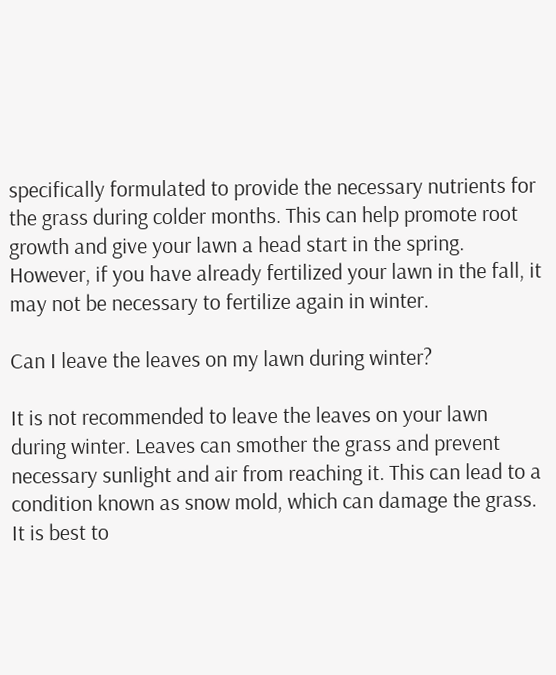specifically formulated to provide the necessary nutrients for the grass during colder months. This can help promote root growth and give your lawn a head start in the spring. However, if you have already fertilized your lawn in the fall, it may not be necessary to fertilize again in winter.

Can I leave the leaves on my lawn during winter?

It is not recommended to leave the leaves on your lawn during winter. Leaves can smother the grass and prevent necessary sunlight and air from reaching it. This can lead to a condition known as snow mold, which can damage the grass. It is best to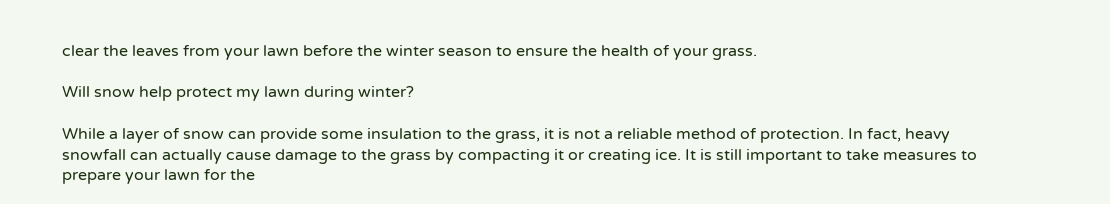clear the leaves from your lawn before the winter season to ensure the health of your grass.

Will snow help protect my lawn during winter?

While a layer of snow can provide some insulation to the grass, it is not a reliable method of protection. In fact, heavy snowfall can actually cause damage to the grass by compacting it or creating ice. It is still important to take measures to prepare your lawn for the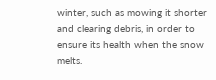winter, such as mowing it shorter and clearing debris, in order to ensure its health when the snow melts.